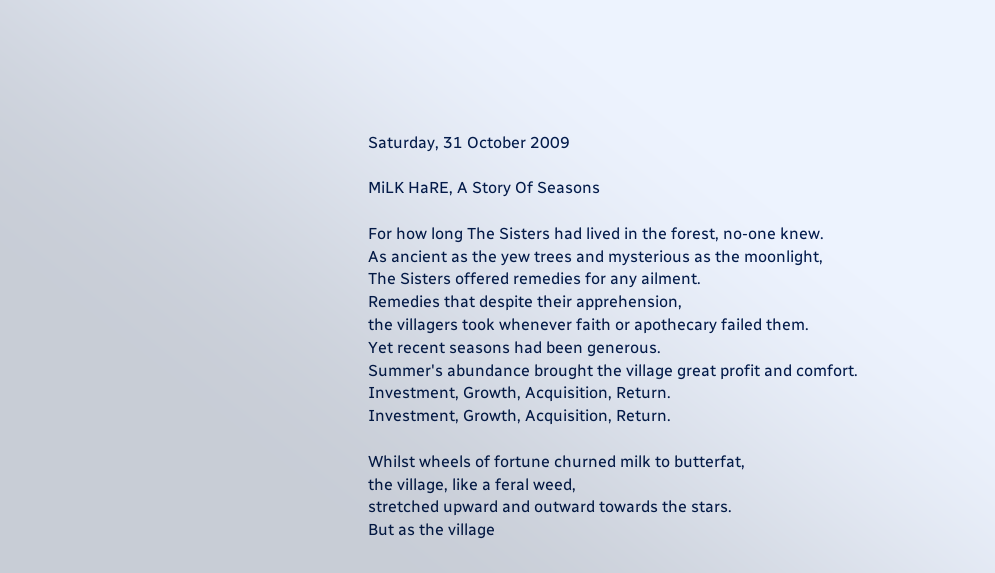Saturday, 31 October 2009

MiLK HaRE, A Story Of Seasons

For how long The Sisters had lived in the forest, no-one knew.
As ancient as the yew trees and mysterious as the moonlight,
The Sisters offered remedies for any ailment.
Remedies that despite their apprehension,
the villagers took whenever faith or apothecary failed them.
Yet recent seasons had been generous.
Summer's abundance brought the village great profit and comfort.
Investment, Growth, Acquisition, Return.
Investment, Growth, Acquisition, Return.

Whilst wheels of fortune churned milk to butterfat,
the village, like a feral weed,
stretched upward and outward towards the stars.
But as the village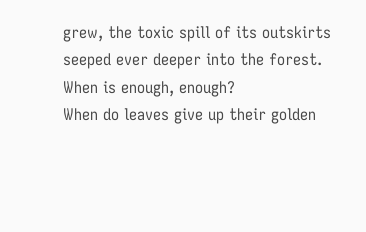grew, the toxic spill of its outskirts
seeped ever deeper into the forest.
When is enough, enough?
When do leaves give up their golden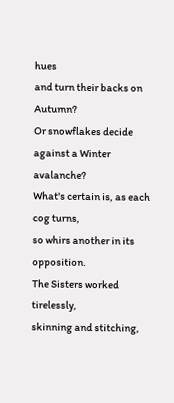hues
and turn their backs on Autumn?
Or snowflakes decide against a Winter avalanche?
What's certain is, as each cog turns,
so whirs another in its opposition.
The Sisters worked tirelessly,
skinning and stitching,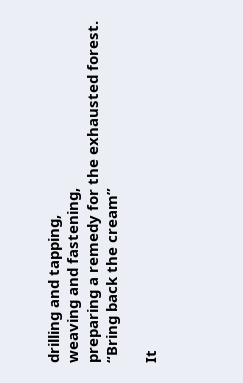drilling and tapping,
weaving and fastening,
preparing a remedy for the exhausted forest.
“Bring back the cream”

It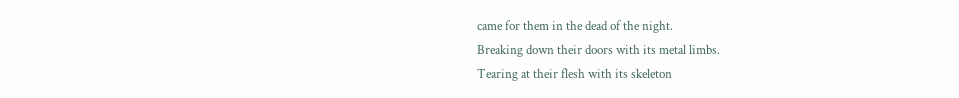came for them in the dead of the night.
Breaking down their doors with its metal limbs.
Tearing at their flesh with its skeleton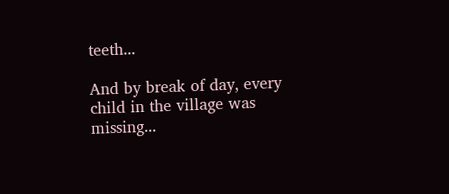teeth...

And by break of day, every child in the village was missing...